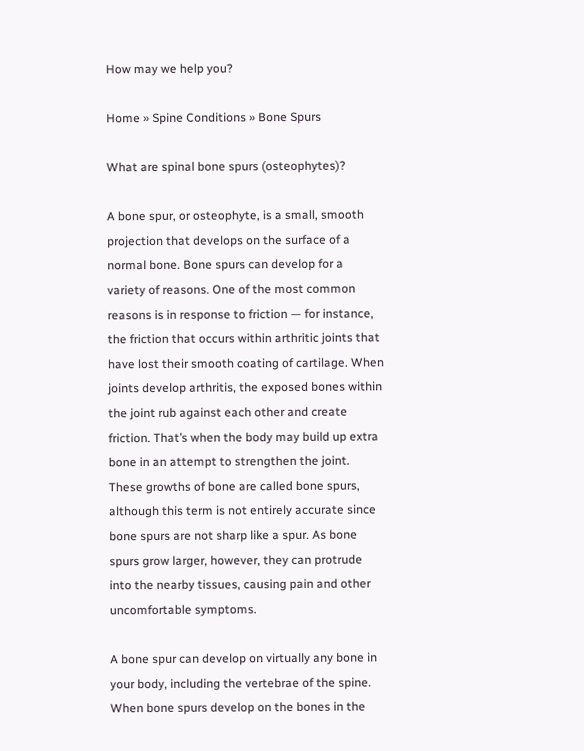How may we help you?

Home » Spine Conditions » Bone Spurs

What are spinal bone spurs (osteophytes)?

A bone spur, or osteophyte, is a small, smooth projection that develops on the surface of a normal bone. Bone spurs can develop for a variety of reasons. One of the most common reasons is in response to friction — for instance, the friction that occurs within arthritic joints that have lost their smooth coating of cartilage. When joints develop arthritis, the exposed bones within the joint rub against each other and create friction. That’s when the body may build up extra bone in an attempt to strengthen the joint. These growths of bone are called bone spurs, although this term is not entirely accurate since bone spurs are not sharp like a spur. As bone spurs grow larger, however, they can protrude into the nearby tissues, causing pain and other uncomfortable symptoms.

A bone spur can develop on virtually any bone in your body, including the vertebrae of the spine. When bone spurs develop on the bones in the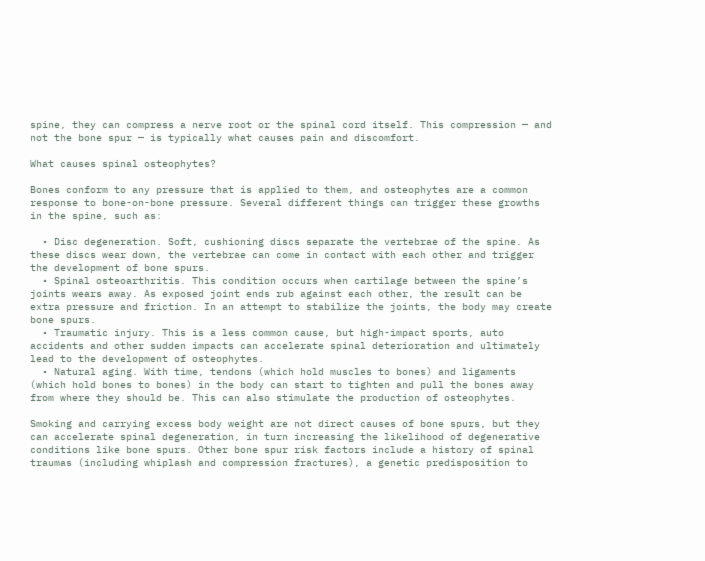spine, they can compress a nerve root or the spinal cord itself. This compression — and not the bone spur — is typically what causes pain and discomfort.

What causes spinal osteophytes?

Bones conform to any pressure that is applied to them, and osteophytes are a common response to bone-on-bone pressure. Several different things can trigger these growths in the spine, such as:

  • Disc degeneration. Soft, cushioning discs separate the vertebrae of the spine. As these discs wear down, the vertebrae can come in contact with each other and trigger the development of bone spurs.
  • Spinal osteoarthritis. This condition occurs when cartilage between the spine’s joints wears away. As exposed joint ends rub against each other, the result can be extra pressure and friction. In an attempt to stabilize the joints, the body may create bone spurs.
  • Traumatic injury. This is a less common cause, but high-impact sports, auto accidents and other sudden impacts can accelerate spinal deterioration and ultimately lead to the development of osteophytes.
  • Natural aging. With time, tendons (which hold muscles to bones) and ligaments (which hold bones to bones) in the body can start to tighten and pull the bones away from where they should be. This can also stimulate the production of osteophytes.

Smoking and carrying excess body weight are not direct causes of bone spurs, but they can accelerate spinal degeneration, in turn increasing the likelihood of degenerative conditions like bone spurs. Other bone spur risk factors include a history of spinal traumas (including whiplash and compression fractures), a genetic predisposition to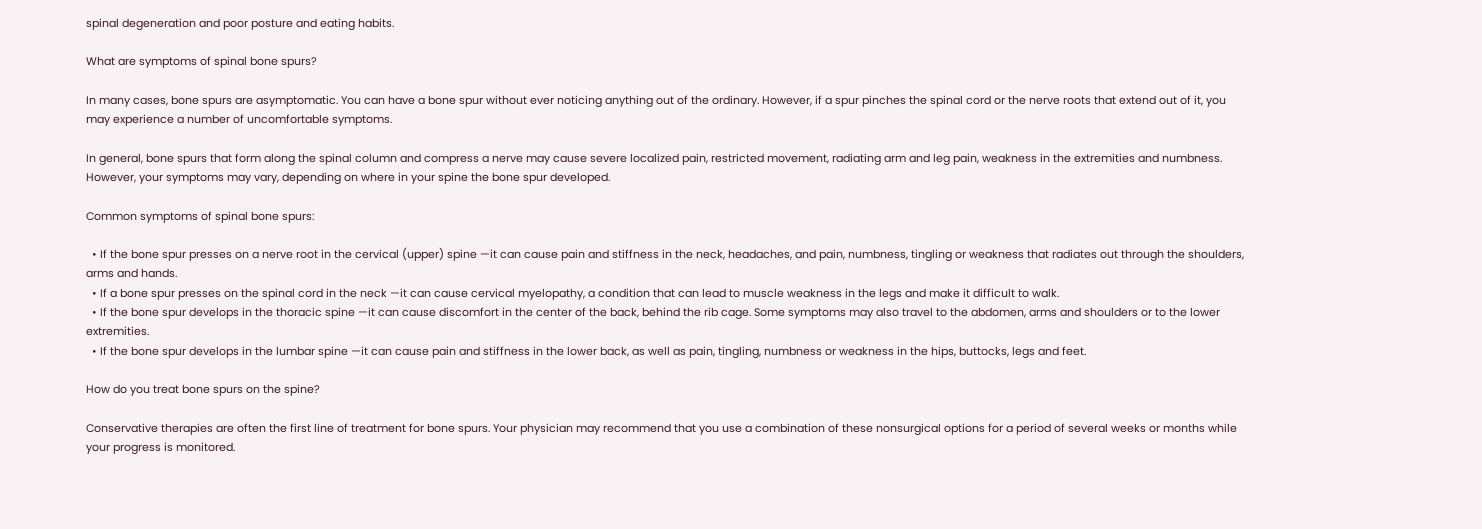spinal degeneration and poor posture and eating habits.

What are symptoms of spinal bone spurs?

In many cases, bone spurs are asymptomatic. You can have a bone spur without ever noticing anything out of the ordinary. However, if a spur pinches the spinal cord or the nerve roots that extend out of it, you may experience a number of uncomfortable symptoms.

In general, bone spurs that form along the spinal column and compress a nerve may cause severe localized pain, restricted movement, radiating arm and leg pain, weakness in the extremities and numbness. However, your symptoms may vary, depending on where in your spine the bone spur developed.

Common symptoms of spinal bone spurs:

  • If the bone spur presses on a nerve root in the cervical (upper) spine —it can cause pain and stiffness in the neck, headaches, and pain, numbness, tingling or weakness that radiates out through the shoulders, arms and hands.
  • If a bone spur presses on the spinal cord in the neck —it can cause cervical myelopathy, a condition that can lead to muscle weakness in the legs and make it difficult to walk.
  • If the bone spur develops in the thoracic spine —it can cause discomfort in the center of the back, behind the rib cage. Some symptoms may also travel to the abdomen, arms and shoulders or to the lower extremities.
  • If the bone spur develops in the lumbar spine —it can cause pain and stiffness in the lower back, as well as pain, tingling, numbness or weakness in the hips, buttocks, legs and feet.

How do you treat bone spurs on the spine?

Conservative therapies are often the first line of treatment for bone spurs. Your physician may recommend that you use a combination of these nonsurgical options for a period of several weeks or months while your progress is monitored.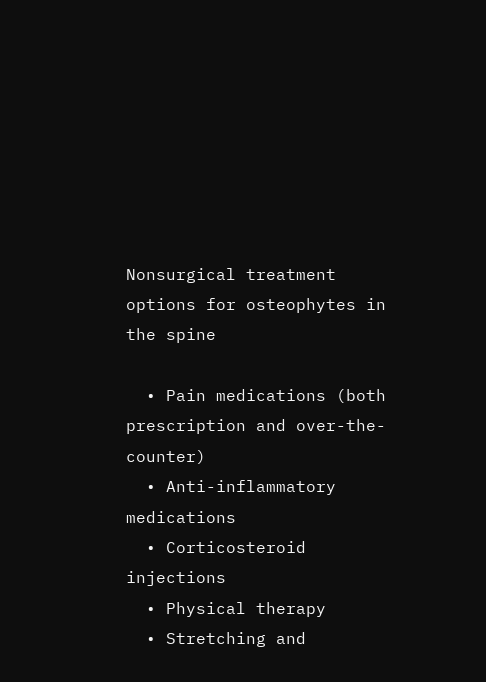Nonsurgical treatment options for osteophytes in the spine

  • Pain medications (both prescription and over-the-counter)
  • Anti-inflammatory medications
  • Corticosteroid injections
  • Physical therapy
  • Stretching and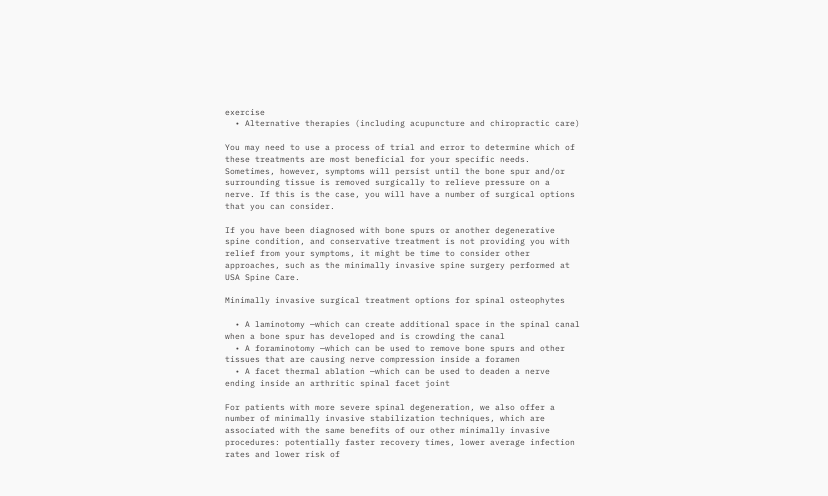exercise
  • Alternative therapies (including acupuncture and chiropractic care)

You may need to use a process of trial and error to determine which of these treatments are most beneficial for your specific needs. Sometimes, however, symptoms will persist until the bone spur and/or surrounding tissue is removed surgically to relieve pressure on a nerve. If this is the case, you will have a number of surgical options that you can consider.

If you have been diagnosed with bone spurs or another degenerative spine condition, and conservative treatment is not providing you with relief from your symptoms, it might be time to consider other approaches, such as the minimally invasive spine surgery performed at USA Spine Care.

Minimally invasive surgical treatment options for spinal osteophytes

  • A laminotomy —which can create additional space in the spinal canal when a bone spur has developed and is crowding the canal
  • A foraminotomy —which can be used to remove bone spurs and other tissues that are causing nerve compression inside a foramen
  • A facet thermal ablation —which can be used to deaden a nerve ending inside an arthritic spinal facet joint

For patients with more severe spinal degeneration, we also offer a number of minimally invasive stabilization techniques, which are associated with the same benefits of our other minimally invasive procedures: potentially faster recovery times, lower average infection rates and lower risk of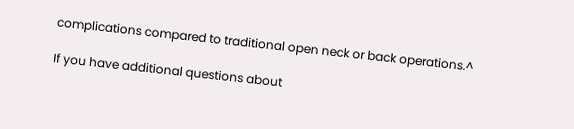complications compared to traditional open neck or back operations.^

If you have additional questions about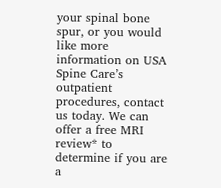your spinal bone spur, or you would like more information on USA Spine Care’s outpatient procedures, contact us today. We can offer a free MRI review* to determine if you are a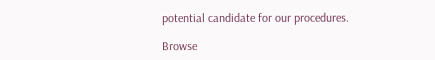potential candidate for our procedures.

Browse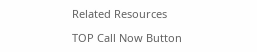Related Resources

TOP Call Now Button